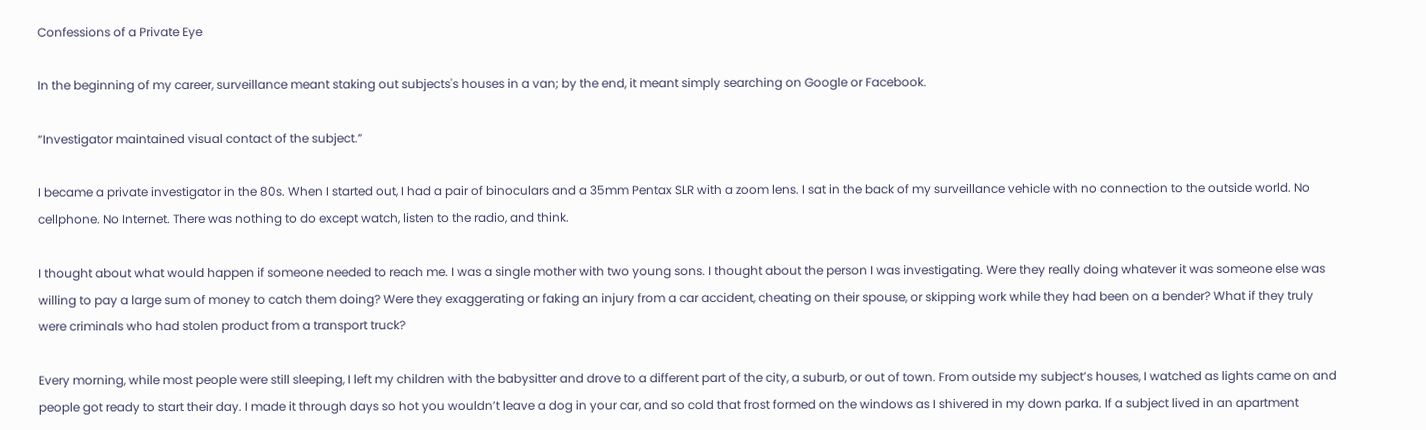Confessions of a Private Eye

In the beginning of my career, surveillance meant staking out subjects's houses in a van; by the end, it meant simply searching on Google or Facebook.

“Investigator maintained visual contact of the subject.”

I became a private investigator in the 80s. When I started out, I had a pair of binoculars and a 35mm Pentax SLR with a zoom lens. I sat in the back of my surveillance vehicle with no connection to the outside world. No cellphone. No Internet. There was nothing to do except watch, listen to the radio, and think.

I thought about what would happen if someone needed to reach me. I was a single mother with two young sons. I thought about the person I was investigating. Were they really doing whatever it was someone else was willing to pay a large sum of money to catch them doing? Were they exaggerating or faking an injury from a car accident, cheating on their spouse, or skipping work while they had been on a bender? What if they truly were criminals who had stolen product from a transport truck?

Every morning, while most people were still sleeping, I left my children with the babysitter and drove to a different part of the city, a suburb, or out of town. From outside my subject’s houses, I watched as lights came on and people got ready to start their day. I made it through days so hot you wouldn’t leave a dog in your car, and so cold that frost formed on the windows as I shivered in my down parka. If a subject lived in an apartment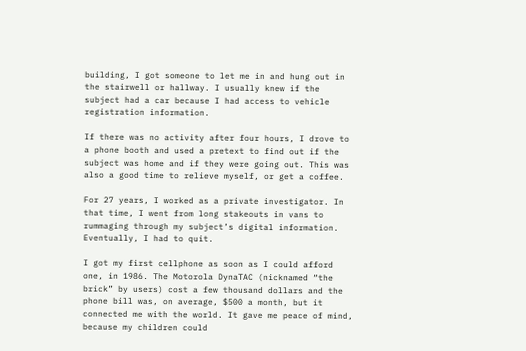building, I got someone to let me in and hung out in the stairwell or hallway. I usually knew if the subject had a car because I had access to vehicle registration information.

If there was no activity after four hours, I drove to a phone booth and used a pretext to find out if the subject was home and if they were going out. This was also a good time to relieve myself, or get a coffee.

For 27 years, I worked as a private investigator. In that time, I went from long stakeouts in vans to rummaging through my subject’s digital information. Eventually, I had to quit.

I got my first cellphone as soon as I could afford one, in 1986. The Motorola DynaTAC (nicknamed “the brick” by users) cost a few thousand dollars and the phone bill was, on average, $500 a month, but it connected me with the world. It gave me peace of mind, because my children could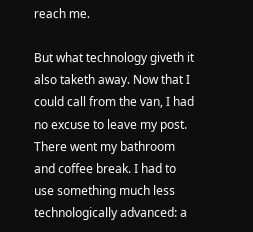reach me.

But what technology giveth it also taketh away. Now that I could call from the van, I had no excuse to leave my post. There went my bathroom and coffee break. I had to use something much less technologically advanced: a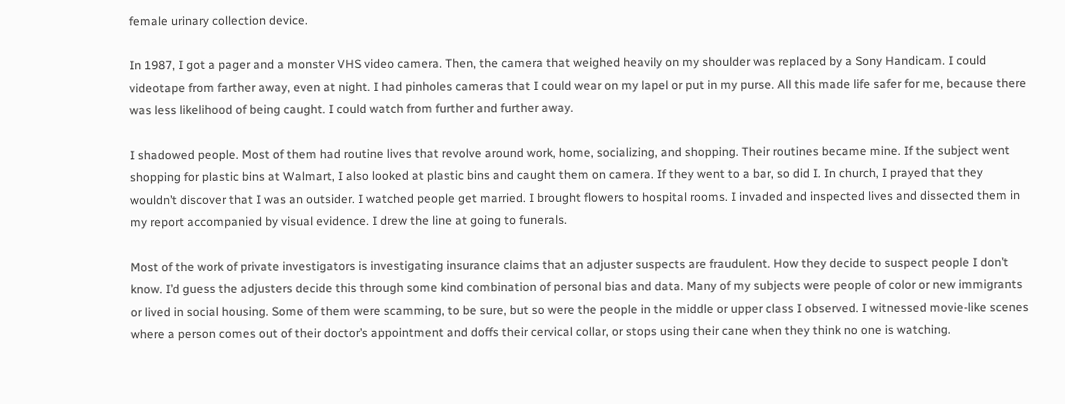female urinary collection device.

In 1987, I got a pager and a monster VHS video camera. Then, the camera that weighed heavily on my shoulder was replaced by a Sony Handicam. I could videotape from farther away, even at night. I had pinholes cameras that I could wear on my lapel or put in my purse. All this made life safer for me, because there was less likelihood of being caught. I could watch from further and further away.

I shadowed people. Most of them had routine lives that revolve around work, home, socializing, and shopping. Their routines became mine. If the subject went shopping for plastic bins at Walmart, I also looked at plastic bins and caught them on camera. If they went to a bar, so did I. In church, I prayed that they wouldn’t discover that I was an outsider. I watched people get married. I brought flowers to hospital rooms. I invaded and inspected lives and dissected them in my report accompanied by visual evidence. I drew the line at going to funerals.

Most of the work of private investigators is investigating insurance claims that an adjuster suspects are fraudulent. How they decide to suspect people I don’t know. I’d guess the adjusters decide this through some kind combination of personal bias and data. Many of my subjects were people of color or new immigrants or lived in social housing. Some of them were scamming, to be sure, but so were the people in the middle or upper class I observed. I witnessed movie-like scenes where a person comes out of their doctor’s appointment and doffs their cervical collar, or stops using their cane when they think no one is watching.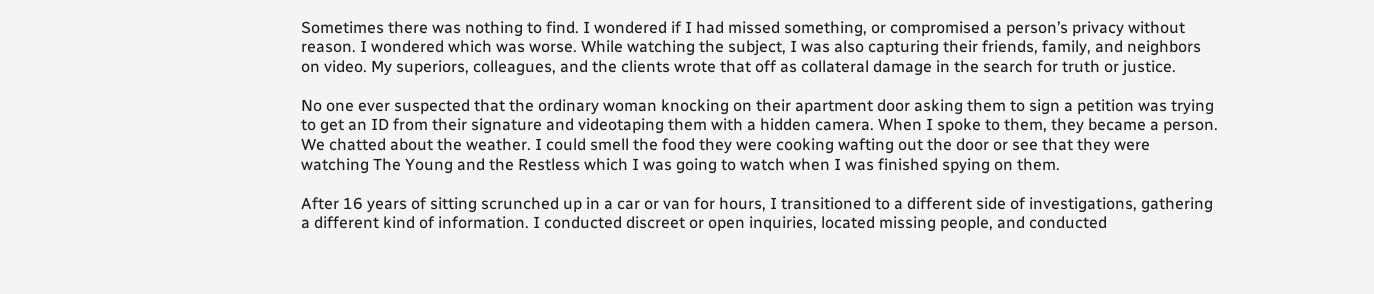Sometimes there was nothing to find. I wondered if I had missed something, or compromised a person’s privacy without reason. I wondered which was worse. While watching the subject, I was also capturing their friends, family, and neighbors on video. My superiors, colleagues, and the clients wrote that off as collateral damage in the search for truth or justice.

No one ever suspected that the ordinary woman knocking on their apartment door asking them to sign a petition was trying to get an ID from their signature and videotaping them with a hidden camera. When I spoke to them, they became a person. We chatted about the weather. I could smell the food they were cooking wafting out the door or see that they were watching The Young and the Restless which I was going to watch when I was finished spying on them.

After 16 years of sitting scrunched up in a car or van for hours, I transitioned to a different side of investigations, gathering a different kind of information. I conducted discreet or open inquiries, located missing people, and conducted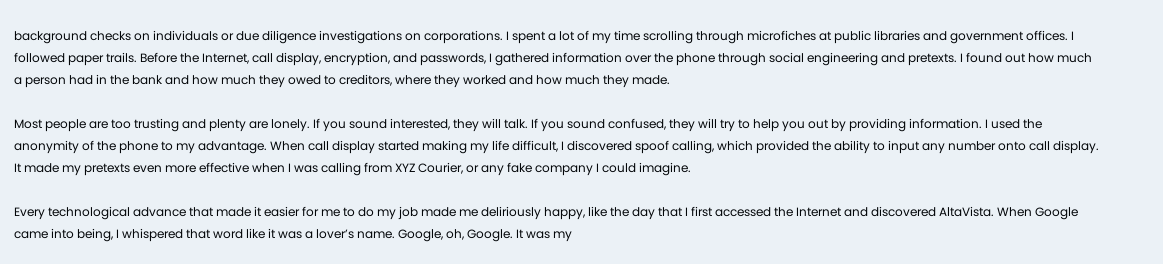background checks on individuals or due diligence investigations on corporations. I spent a lot of my time scrolling through microfiches at public libraries and government offices. I followed paper trails. Before the Internet, call display, encryption, and passwords, I gathered information over the phone through social engineering and pretexts. I found out how much a person had in the bank and how much they owed to creditors, where they worked and how much they made.

Most people are too trusting and plenty are lonely. If you sound interested, they will talk. If you sound confused, they will try to help you out by providing information. I used the anonymity of the phone to my advantage. When call display started making my life difficult, I discovered spoof calling, which provided the ability to input any number onto call display. It made my pretexts even more effective when I was calling from XYZ Courier, or any fake company I could imagine.

Every technological advance that made it easier for me to do my job made me deliriously happy, like the day that I first accessed the Internet and discovered AltaVista. When Google came into being, I whispered that word like it was a lover’s name. Google, oh, Google. It was my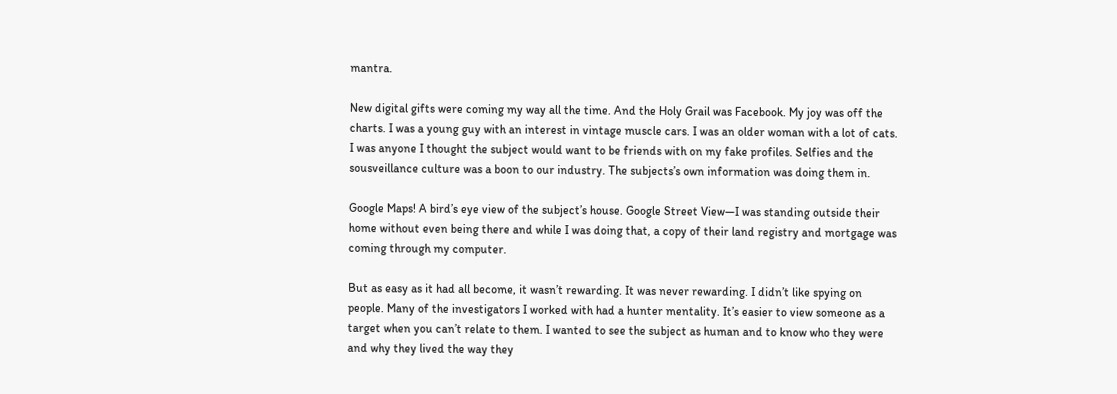mantra.

New digital gifts were coming my way all the time. And the Holy Grail was Facebook. My joy was off the charts. I was a young guy with an interest in vintage muscle cars. I was an older woman with a lot of cats. I was anyone I thought the subject would want to be friends with on my fake profiles. Selfies and the sousveillance culture was a boon to our industry. The subjects’s own information was doing them in.

Google Maps! A bird’s eye view of the subject’s house. Google Street View—I was standing outside their home without even being there and while I was doing that, a copy of their land registry and mortgage was coming through my computer.

But as easy as it had all become, it wasn’t rewarding. It was never rewarding. I didn’t like spying on people. Many of the investigators I worked with had a hunter mentality. It’s easier to view someone as a target when you can’t relate to them. I wanted to see the subject as human and to know who they were and why they lived the way they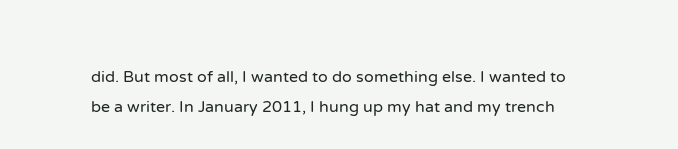did. But most of all, I wanted to do something else. I wanted to be a writer. In January 2011, I hung up my hat and my trench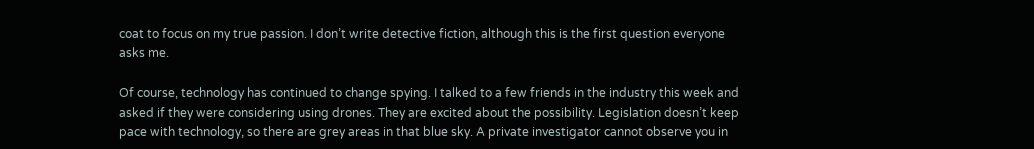coat to focus on my true passion. I don’t write detective fiction, although this is the first question everyone asks me.

Of course, technology has continued to change spying. I talked to a few friends in the industry this week and asked if they were considering using drones. They are excited about the possibility. Legislation doesn’t keep pace with technology, so there are grey areas in that blue sky. A private investigator cannot observe you in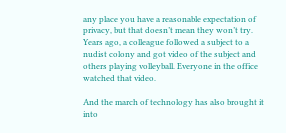any place you have a reasonable expectation of privacy, but that doesn’t mean they won’t try. Years ago, a colleague followed a subject to a nudist colony and got video of the subject and others playing volleyball. Everyone in the office watched that video.

And the march of technology has also brought it into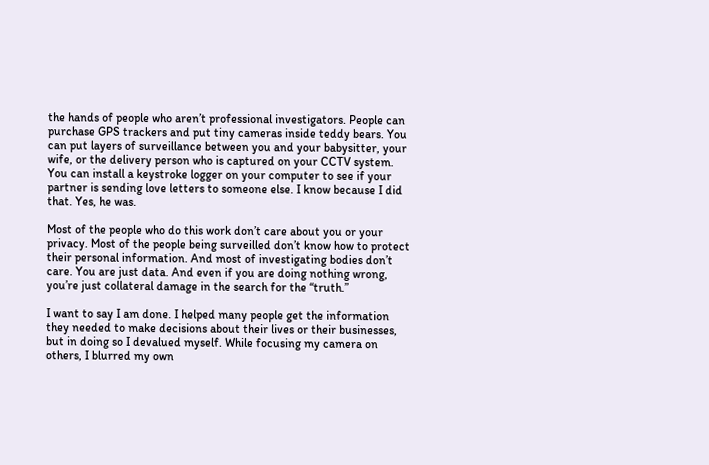the hands of people who aren’t professional investigators. People can purchase GPS trackers and put tiny cameras inside teddy bears. You can put layers of surveillance between you and your babysitter, your wife, or the delivery person who is captured on your CCTV system. You can install a keystroke logger on your computer to see if your partner is sending love letters to someone else. I know because I did that. Yes, he was.

Most of the people who do this work don’t care about you or your privacy. Most of the people being surveilled don’t know how to protect their personal information. And most of investigating bodies don’t care. You are just data. And even if you are doing nothing wrong, you’re just collateral damage in the search for the “truth.”

I want to say I am done. I helped many people get the information they needed to make decisions about their lives or their businesses, but in doing so I devalued myself. While focusing my camera on others, I blurred my own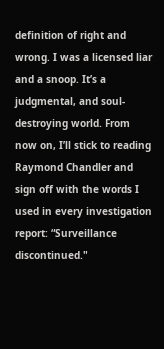definition of right and wrong. I was a licensed liar and a snoop. It’s a judgmental, and soul-destroying world. From now on, I’ll stick to reading Raymond Chandler and sign off with the words I used in every investigation report: “Surveillance discontinued."